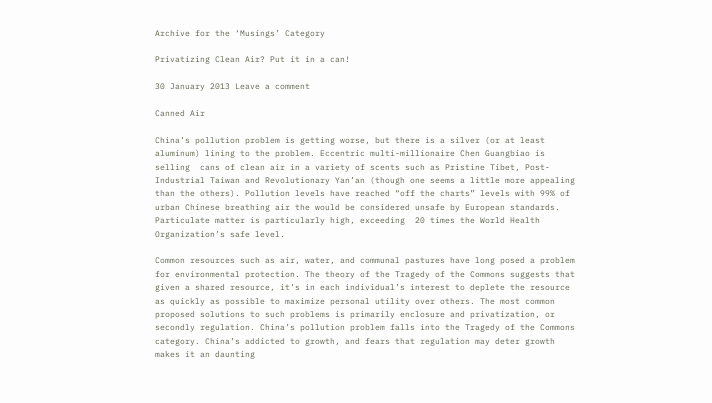Archive for the ‘Musings’ Category

Privatizing Clean Air? Put it in a can!

30 January 2013 Leave a comment

Canned Air

China’s pollution problem is getting worse, but there is a silver (or at least aluminum) lining to the problem. Eccentric multi-millionaire Chen Guangbiao is selling  cans of clean air in a variety of scents such as Pristine Tibet, Post-Industrial Taiwan and Revolutionary Yan’an (though one seems a little more appealing than the others). Pollution levels have reached “off the charts” levels with 99% of urban Chinese breathing air the would be considered unsafe by European standards. Particulate matter is particularly high, exceeding  20 times the World Health Organization’s safe level.

Common resources such as air, water, and communal pastures have long posed a problem for environmental protection. The theory of the Tragedy of the Commons suggests that given a shared resource, it’s in each individual’s interest to deplete the resource as quickly as possible to maximize personal utility over others. The most common proposed solutions to such problems is primarily enclosure and privatization, or secondly regulation. China’s pollution problem falls into the Tragedy of the Commons category. China’s addicted to growth, and fears that regulation may deter growth makes it an daunting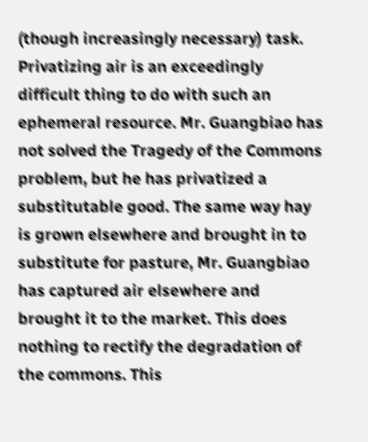(though increasingly necessary) task. Privatizing air is an exceedingly difficult thing to do with such an ephemeral resource. Mr. Guangbiao has not solved the Tragedy of the Commons problem, but he has privatized a substitutable good. The same way hay is grown elsewhere and brought in to substitute for pasture, Mr. Guangbiao has captured air elsewhere and brought it to the market. This does nothing to rectify the degradation of the commons. This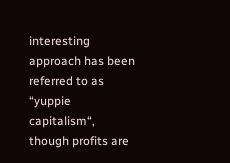interesting approach has been referred to as “yuppie capitalism“, though profits are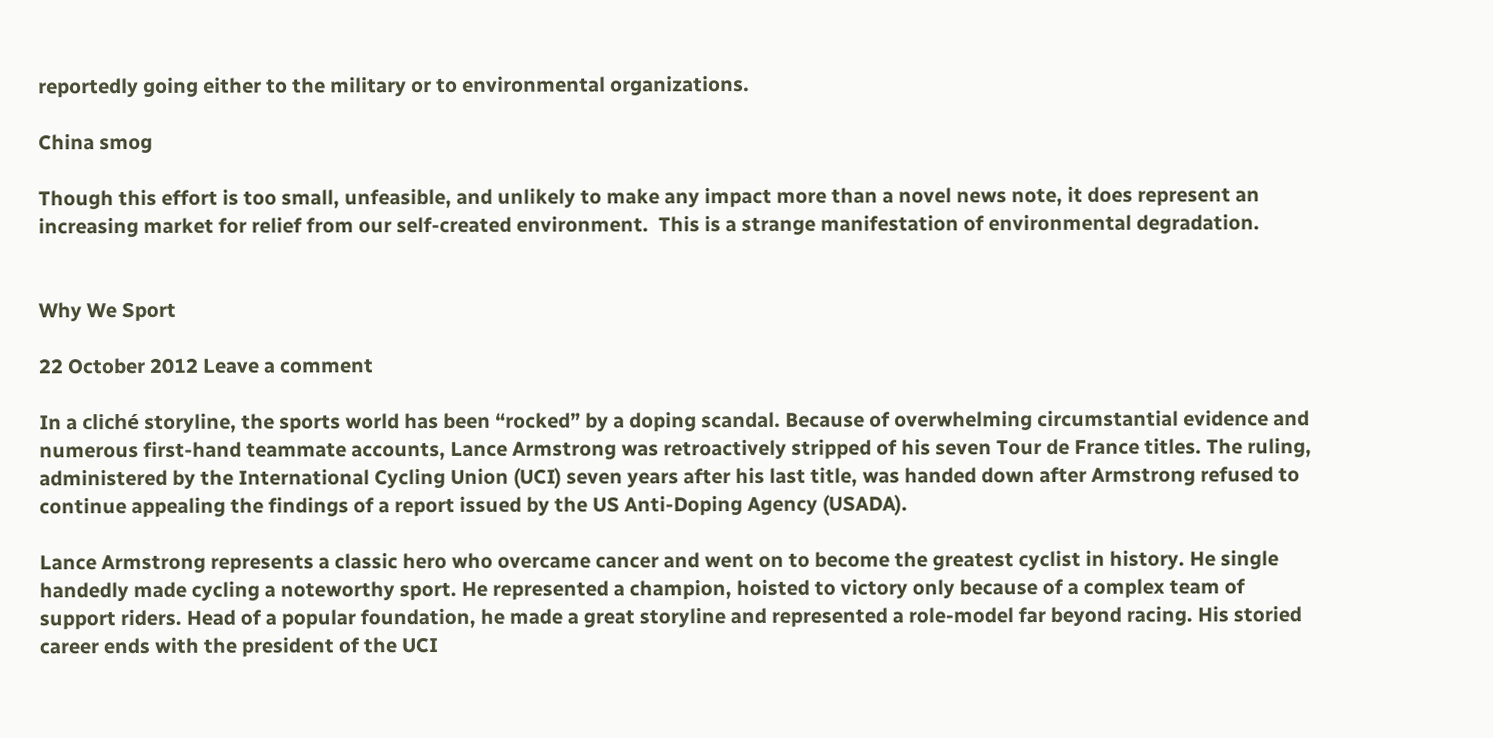reportedly going either to the military or to environmental organizations.

China smog

Though this effort is too small, unfeasible, and unlikely to make any impact more than a novel news note, it does represent an increasing market for relief from our self-created environment.  This is a strange manifestation of environmental degradation.


Why We Sport

22 October 2012 Leave a comment

In a cliché storyline, the sports world has been “rocked” by a doping scandal. Because of overwhelming circumstantial evidence and numerous first-hand teammate accounts, Lance Armstrong was retroactively stripped of his seven Tour de France titles. The ruling, administered by the International Cycling Union (UCI) seven years after his last title, was handed down after Armstrong refused to continue appealing the findings of a report issued by the US Anti-Doping Agency (USADA).

Lance Armstrong represents a classic hero who overcame cancer and went on to become the greatest cyclist in history. He single handedly made cycling a noteworthy sport. He represented a champion, hoisted to victory only because of a complex team of support riders. Head of a popular foundation, he made a great storyline and represented a role-model far beyond racing. His storied career ends with the president of the UCI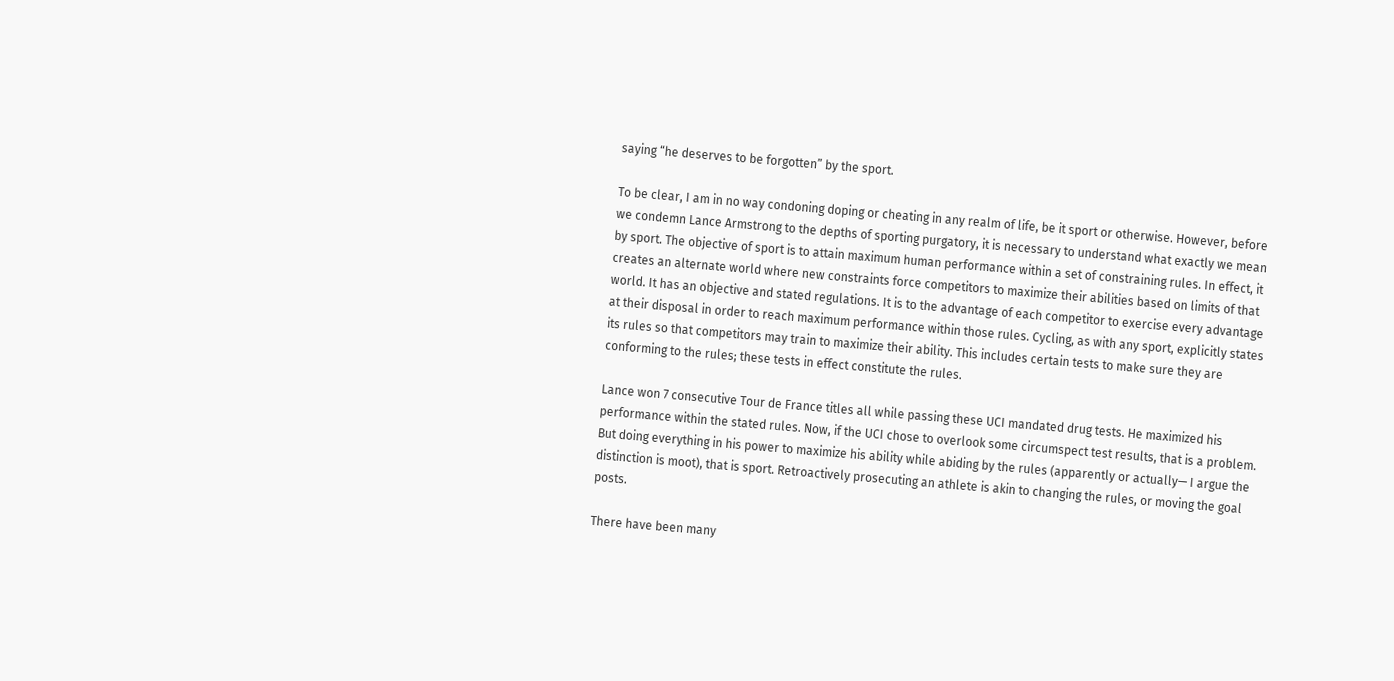saying “he deserves to be forgotten” by the sport.

To be clear, I am in no way condoning doping or cheating in any realm of life, be it sport or otherwise. However, before we condemn Lance Armstrong to the depths of sporting purgatory, it is necessary to understand what exactly we mean by sport. The objective of sport is to attain maximum human performance within a set of constraining rules. In effect, it creates an alternate world where new constraints force competitors to maximize their abilities based on limits of that world. It has an objective and stated regulations. It is to the advantage of each competitor to exercise every advantage at their disposal in order to reach maximum performance within those rules. Cycling, as with any sport, explicitly states its rules so that competitors may train to maximize their ability. This includes certain tests to make sure they are conforming to the rules; these tests in effect constitute the rules.

Lance won 7 consecutive Tour de France titles all while passing these UCI mandated drug tests. He maximized his performance within the stated rules. Now, if the UCI chose to overlook some circumspect test results, that is a problem. But doing everything in his power to maximize his ability while abiding by the rules (apparently or actually— I argue the distinction is moot), that is sport. Retroactively prosecuting an athlete is akin to changing the rules, or moving the goal posts.

There have been many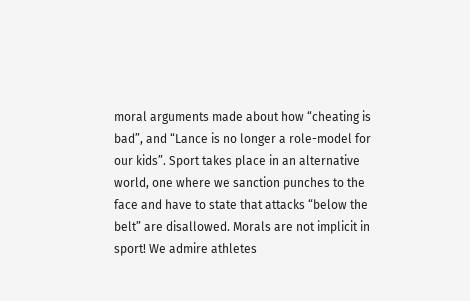moral arguments made about how “cheating is bad”, and “Lance is no longer a role-model for our kids”. Sport takes place in an alternative world, one where we sanction punches to the face and have to state that attacks “below the belt” are disallowed. Morals are not implicit in sport! We admire athletes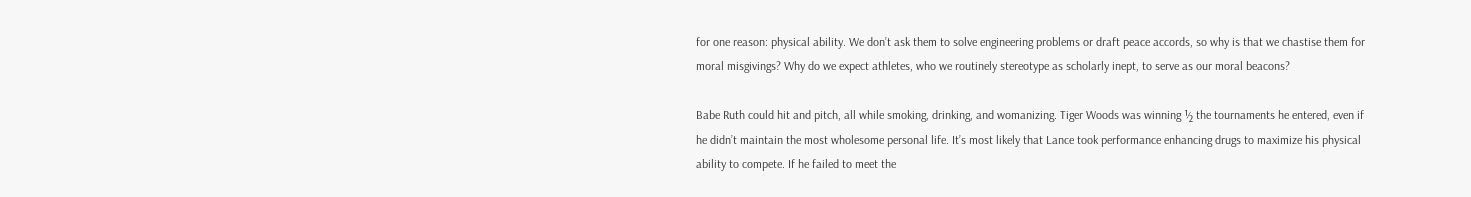for one reason: physical ability. We don’t ask them to solve engineering problems or draft peace accords, so why is that we chastise them for moral misgivings? Why do we expect athletes, who we routinely stereotype as scholarly inept, to serve as our moral beacons?

Babe Ruth could hit and pitch, all while smoking, drinking, and womanizing. Tiger Woods was winning ½ the tournaments he entered, even if he didn’t maintain the most wholesome personal life. It’s most likely that Lance took performance enhancing drugs to maximize his physical ability to compete. If he failed to meet the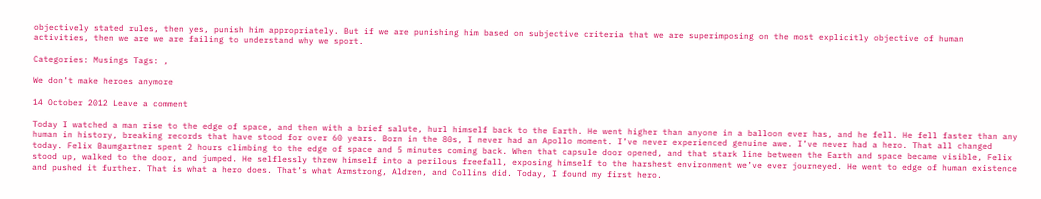objectively stated rules, then yes, punish him appropriately. But if we are punishing him based on subjective criteria that we are superimposing on the most explicitly objective of human activities, then we are we are failing to understand why we sport.

Categories: Musings Tags: ,

We don’t make heroes anymore

14 October 2012 Leave a comment

Today I watched a man rise to the edge of space, and then with a brief salute, hurl himself back to the Earth. He went higher than anyone in a balloon ever has, and he fell. He fell faster than any human in history, breaking records that have stood for over 60 years. Born in the 80s, I never had an Apollo moment. I’ve never experienced genuine awe. I’ve never had a hero. That all changed today. Felix Baumgartner spent 2 hours climbing to the edge of space and 5 minutes coming back. When that capsule door opened, and that stark line between the Earth and space became visible, Felix stood up, walked to the door, and jumped. He selflessly threw himself into a perilous freefall, exposing himself to the harshest environment we’ve ever journeyed. He went to edge of human existence and pushed it further. That is what a hero does. That’s what Armstrong, Aldren, and Collins did. Today, I found my first hero.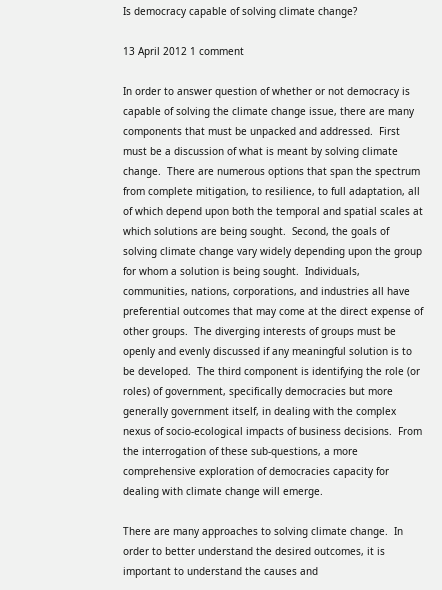Is democracy capable of solving climate change?

13 April 2012 1 comment

In order to answer question of whether or not democracy is capable of solving the climate change issue, there are many components that must be unpacked and addressed.  First must be a discussion of what is meant by solving climate change.  There are numerous options that span the spectrum from complete mitigation, to resilience, to full adaptation, all of which depend upon both the temporal and spatial scales at which solutions are being sought.  Second, the goals of solving climate change vary widely depending upon the group for whom a solution is being sought.  Individuals, communities, nations, corporations, and industries all have preferential outcomes that may come at the direct expense of other groups.  The diverging interests of groups must be openly and evenly discussed if any meaningful solution is to be developed.  The third component is identifying the role (or roles) of government, specifically democracies but more generally government itself, in dealing with the complex nexus of socio-ecological impacts of business decisions.  From the interrogation of these sub-questions, a more comprehensive exploration of democracies capacity for dealing with climate change will emerge.

There are many approaches to solving climate change.  In order to better understand the desired outcomes, it is important to understand the causes and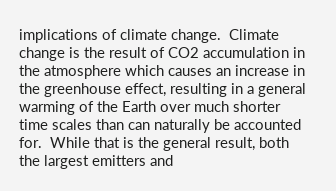implications of climate change.  Climate change is the result of CO2 accumulation in the atmosphere which causes an increase in the greenhouse effect, resulting in a general warming of the Earth over much shorter time scales than can naturally be accounted for.  While that is the general result, both the largest emitters and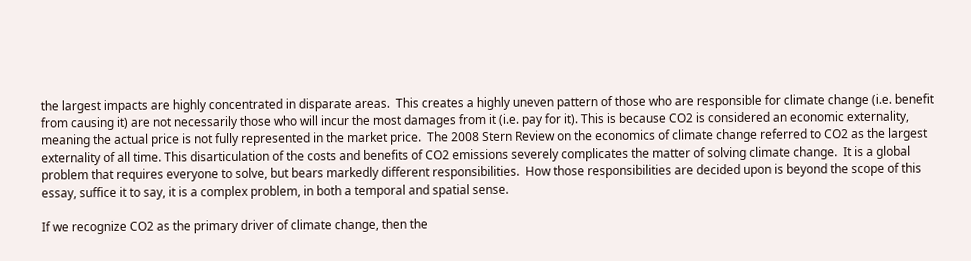the largest impacts are highly concentrated in disparate areas.  This creates a highly uneven pattern of those who are responsible for climate change (i.e. benefit from causing it) are not necessarily those who will incur the most damages from it (i.e. pay for it). This is because CO2 is considered an economic externality, meaning the actual price is not fully represented in the market price.  The 2008 Stern Review on the economics of climate change referred to CO2 as the largest externality of all time. This disarticulation of the costs and benefits of CO2 emissions severely complicates the matter of solving climate change.  It is a global problem that requires everyone to solve, but bears markedly different responsibilities.  How those responsibilities are decided upon is beyond the scope of this essay, suffice it to say, it is a complex problem, in both a temporal and spatial sense.

If we recognize CO2 as the primary driver of climate change, then the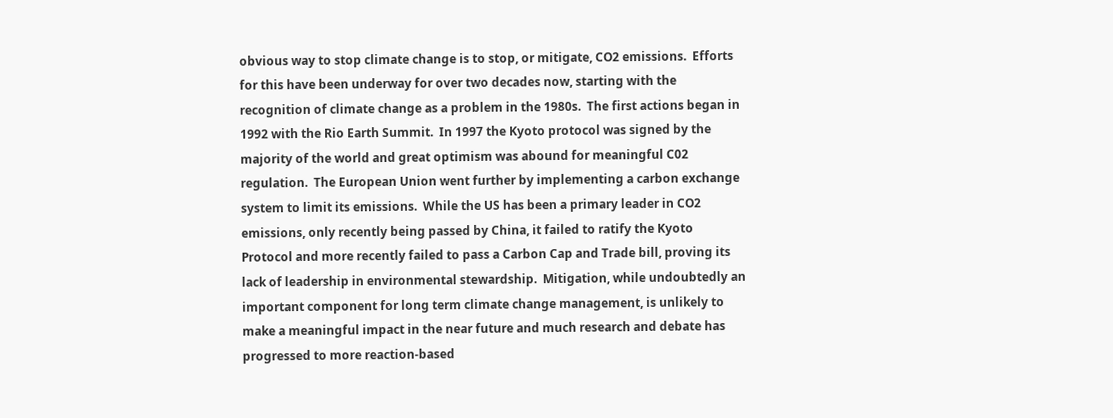obvious way to stop climate change is to stop, or mitigate, CO2 emissions.  Efforts for this have been underway for over two decades now, starting with the recognition of climate change as a problem in the 1980s.  The first actions began in 1992 with the Rio Earth Summit.  In 1997 the Kyoto protocol was signed by the majority of the world and great optimism was abound for meaningful C02 regulation.  The European Union went further by implementing a carbon exchange system to limit its emissions.  While the US has been a primary leader in CO2 emissions, only recently being passed by China, it failed to ratify the Kyoto Protocol and more recently failed to pass a Carbon Cap and Trade bill, proving its lack of leadership in environmental stewardship.  Mitigation, while undoubtedly an important component for long term climate change management, is unlikely to make a meaningful impact in the near future and much research and debate has progressed to more reaction-based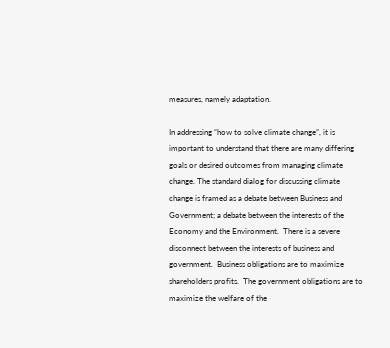measures, namely adaptation.

In addressing “how to solve climate change”, it is important to understand that there are many differing goals or desired outcomes from managing climate change. The standard dialog for discussing climate change is framed as a debate between Business and Government; a debate between the interests of the Economy and the Environment.  There is a severe disconnect between the interests of business and government.  Business obligations are to maximize shareholders profits.  The government obligations are to maximize the welfare of the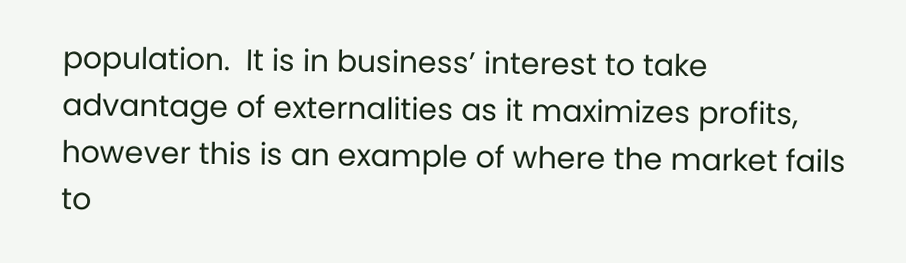population.  It is in business’ interest to take advantage of externalities as it maximizes profits, however this is an example of where the market fails to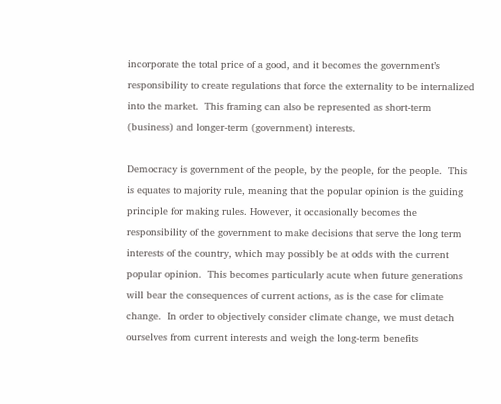incorporate the total price of a good, and it becomes the government’s responsibility to create regulations that force the externality to be internalized into the market.  This framing can also be represented as short-term (business) and longer-term (government) interests.

Democracy is government of the people, by the people, for the people.  This is equates to majority rule, meaning that the popular opinion is the guiding principle for making rules. However, it occasionally becomes the responsibility of the government to make decisions that serve the long term interests of the country, which may possibly be at odds with the current popular opinion.  This becomes particularly acute when future generations will bear the consequences of current actions, as is the case for climate change.  In order to objectively consider climate change, we must detach ourselves from current interests and weigh the long-term benefits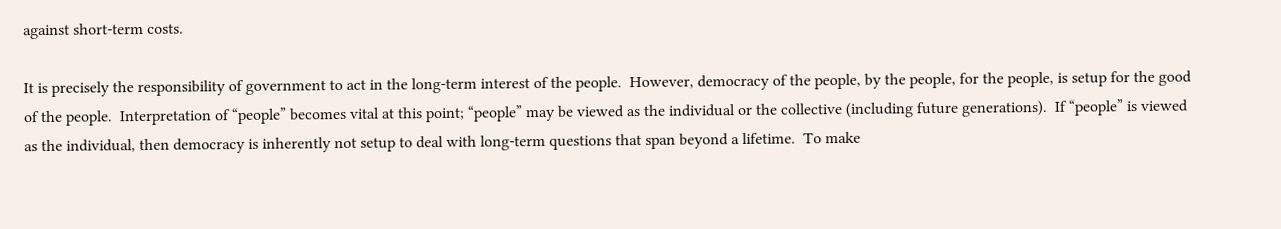against short-term costs.

It is precisely the responsibility of government to act in the long-term interest of the people.  However, democracy of the people, by the people, for the people, is setup for the good of the people.  Interpretation of “people” becomes vital at this point; “people” may be viewed as the individual or the collective (including future generations).  If “people” is viewed as the individual, then democracy is inherently not setup to deal with long-term questions that span beyond a lifetime.  To make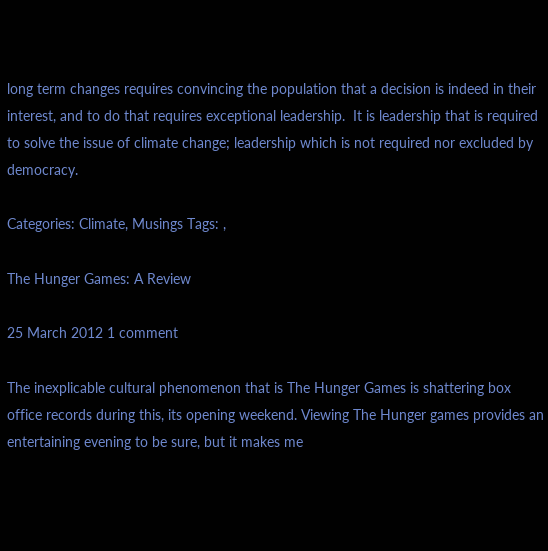long term changes requires convincing the population that a decision is indeed in their interest, and to do that requires exceptional leadership.  It is leadership that is required to solve the issue of climate change; leadership which is not required nor excluded by democracy.

Categories: Climate, Musings Tags: ,

The Hunger Games: A Review

25 March 2012 1 comment

The inexplicable cultural phenomenon that is The Hunger Games is shattering box office records during this, its opening weekend. Viewing The Hunger games provides an entertaining evening to be sure, but it makes me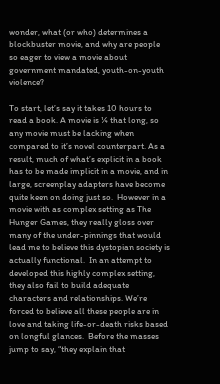wonder, what (or who) determines a blockbuster movie, and why are people so eager to view a movie about government mandated, youth-on-youth violence?

To start, let’s say it takes 10 hours to read a book. A movie is ¼ that long, so any movie must be lacking when compared to it’s novel counterpart. As a result, much of what’s explicit in a book has to be made implicit in a movie, and in large, screenplay adapters have become quite keen on doing just so.  However in a movie with as complex setting as The Hunger Games, they really gloss over many of the under-pinnings that would lead me to believe this dystopian society is actually functional.  In an attempt to developed this highly complex setting, they also fail to build adequate characters and relationships. We’re forced to believe all these people are in love and taking life-or-death risks based on longful glances.  Before the masses jump to say, “they explain that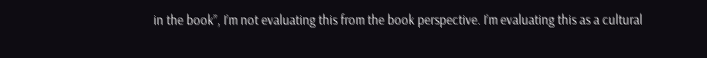in the book”, I’m not evaluating this from the book perspective. I’m evaluating this as a cultural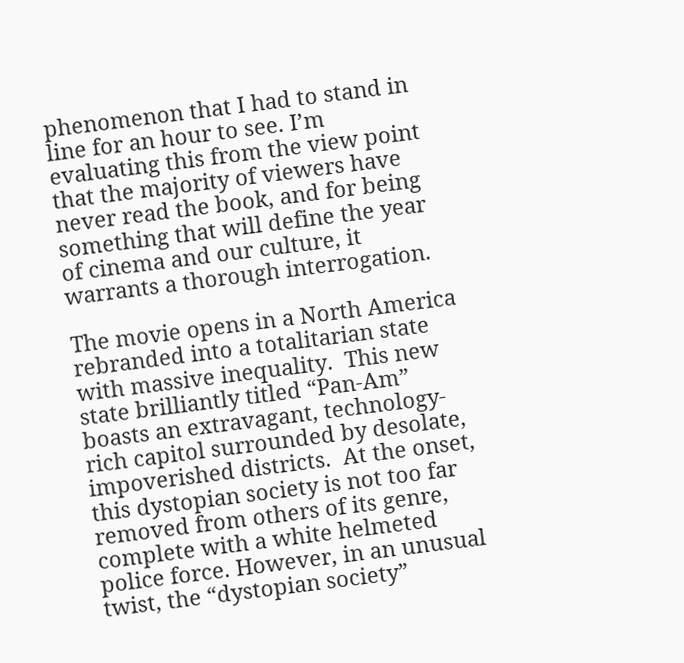phenomenon that I had to stand in line for an hour to see. I’m evaluating this from the view point that the majority of viewers have never read the book, and for being something that will define the year of cinema and our culture, it warrants a thorough interrogation.

The movie opens in a North America rebranded into a totalitarian state with massive inequality.  This new state brilliantly titled “Pan-Am” boasts an extravagant, technology-rich capitol surrounded by desolate, impoverished districts.  At the onset, this dystopian society is not too far removed from others of its genre, complete with a white helmeted police force. However, in an unusual twist, the “dystopian society”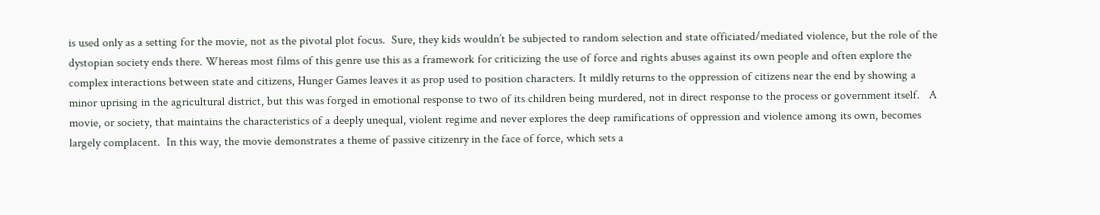is used only as a setting for the movie, not as the pivotal plot focus.  Sure, they kids wouldn’t be subjected to random selection and state officiated/mediated violence, but the role of the dystopian society ends there. Whereas most films of this genre use this as a framework for criticizing the use of force and rights abuses against its own people and often explore the complex interactions between state and citizens, Hunger Games leaves it as prop used to position characters. It mildly returns to the oppression of citizens near the end by showing a minor uprising in the agricultural district, but this was forged in emotional response to two of its children being murdered, not in direct response to the process or government itself.   A movie, or society, that maintains the characteristics of a deeply unequal, violent regime and never explores the deep ramifications of oppression and violence among its own, becomes largely complacent.  In this way, the movie demonstrates a theme of passive citizenry in the face of force, which sets a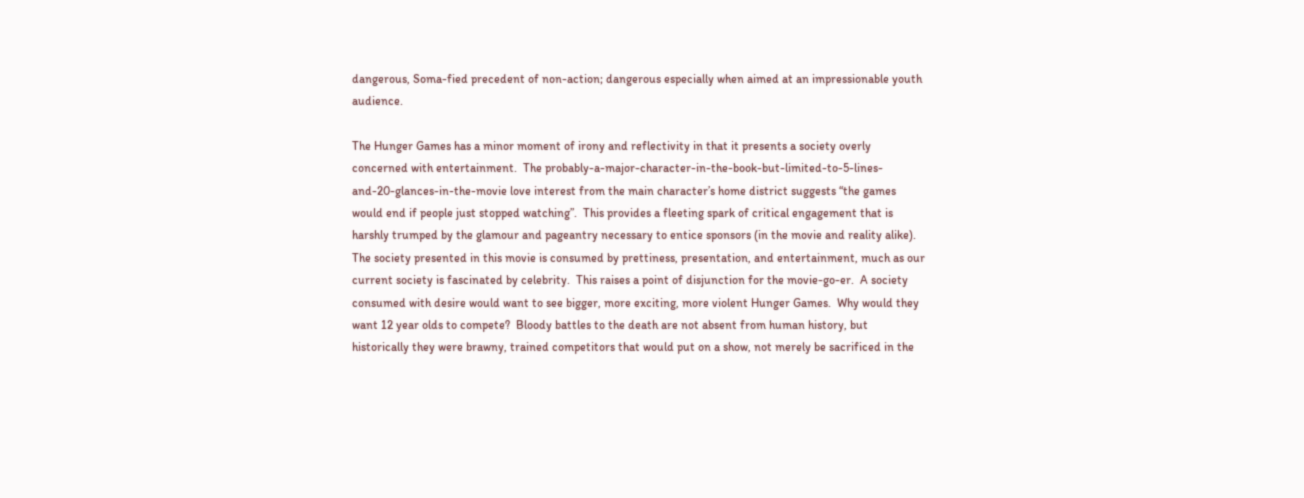dangerous, Soma-fied precedent of non-action; dangerous especially when aimed at an impressionable youth audience.

The Hunger Games has a minor moment of irony and reflectivity in that it presents a society overly concerned with entertainment.  The probably-a-major-character-in-the-book-but-limited-to-5-lines-and-20-glances-in-the-movie love interest from the main character’s home district suggests “the games would end if people just stopped watching”.  This provides a fleeting spark of critical engagement that is harshly trumped by the glamour and pageantry necessary to entice sponsors (in the movie and reality alike).   The society presented in this movie is consumed by prettiness, presentation, and entertainment, much as our current society is fascinated by celebrity.  This raises a point of disjunction for the movie-go-er.  A society consumed with desire would want to see bigger, more exciting, more violent Hunger Games.  Why would they want 12 year olds to compete?  Bloody battles to the death are not absent from human history, but historically they were brawny, trained competitors that would put on a show, not merely be sacrificed in the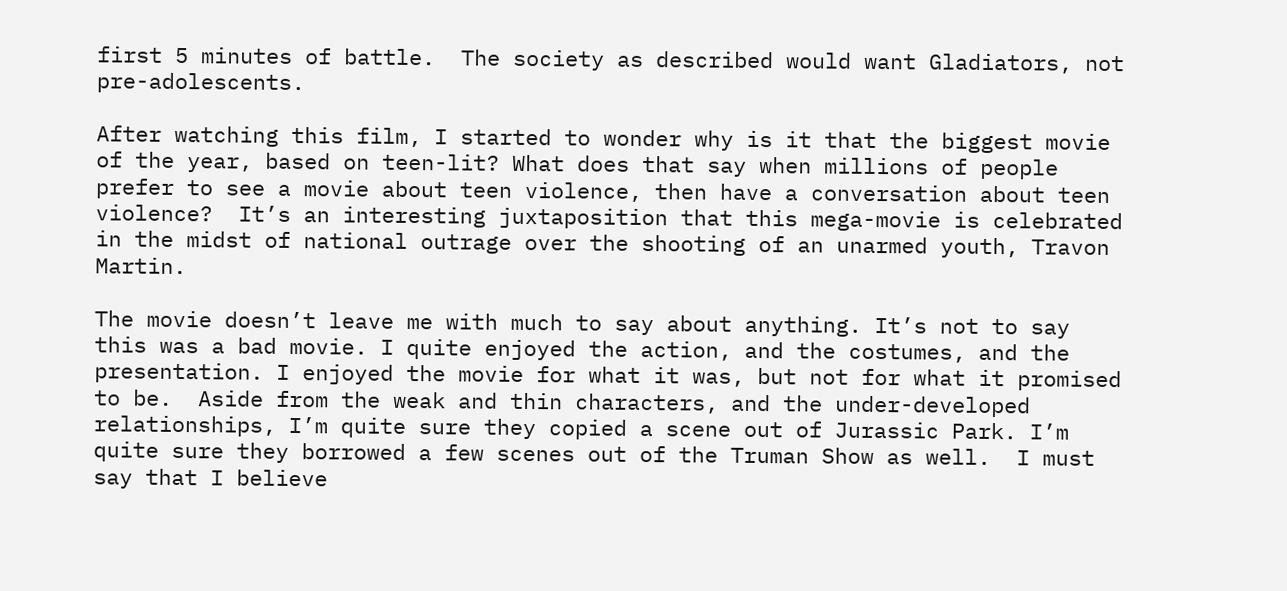first 5 minutes of battle.  The society as described would want Gladiators, not pre-adolescents.

After watching this film, I started to wonder why is it that the biggest movie of the year, based on teen-lit? What does that say when millions of people prefer to see a movie about teen violence, then have a conversation about teen violence?  It’s an interesting juxtaposition that this mega-movie is celebrated in the midst of national outrage over the shooting of an unarmed youth, Travon Martin.

The movie doesn’t leave me with much to say about anything. It’s not to say this was a bad movie. I quite enjoyed the action, and the costumes, and the presentation. I enjoyed the movie for what it was, but not for what it promised to be.  Aside from the weak and thin characters, and the under-developed relationships, I’m quite sure they copied a scene out of Jurassic Park. I’m quite sure they borrowed a few scenes out of the Truman Show as well.  I must say that I believe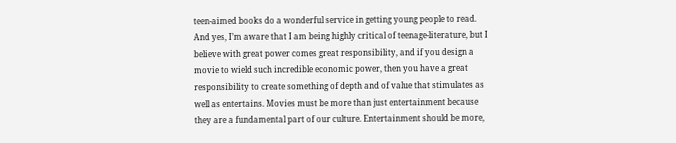teen-aimed books do a wonderful service in getting young people to read. And yes, I’m aware that I am being highly critical of teenage-literature, but I believe with great power comes great responsibility, and if you design a movie to wield such incredible economic power, then you have a great responsibility to create something of depth and of value that stimulates as well as entertains. Movies must be more than just entertainment because they are a fundamental part of our culture. Entertainment should be more,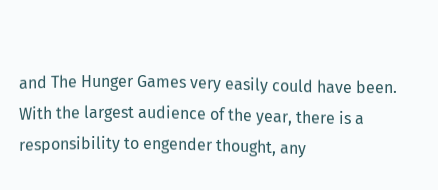and The Hunger Games very easily could have been. With the largest audience of the year, there is a responsibility to engender thought, any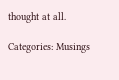thought at all.

Categories: Musings